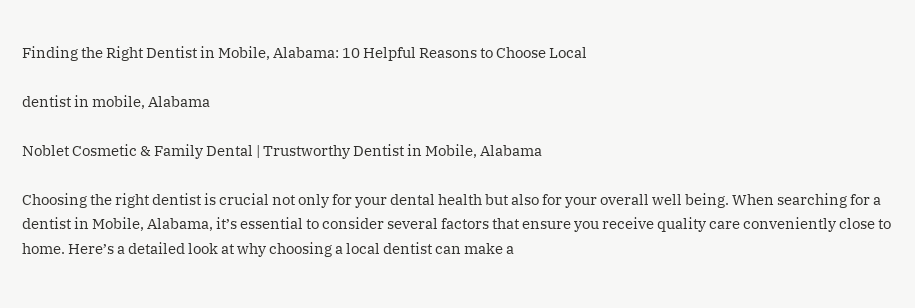Finding the Right Dentist in Mobile, Alabama: 10 Helpful Reasons to Choose Local

dentist in mobile, Alabama

Noblet Cosmetic & Family Dental | Trustworthy Dentist in Mobile, Alabama

Choosing the right dentist is crucial not only for your dental health but also for your overall well being. When searching for a dentist in Mobile, Alabama, it’s essential to consider several factors that ensure you receive quality care conveniently close to home. Here’s a detailed look at why choosing a local dentist can make a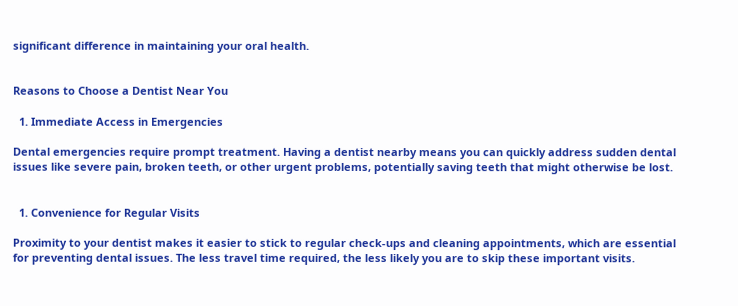significant difference in maintaining your oral health.


Reasons to Choose a Dentist Near You

  1. Immediate Access in Emergencies

Dental emergencies require prompt treatment. Having a dentist nearby means you can quickly address sudden dental issues like severe pain, broken teeth, or other urgent problems, potentially saving teeth that might otherwise be lost.


  1. Convenience for Regular Visits

Proximity to your dentist makes it easier to stick to regular check-ups and cleaning appointments, which are essential for preventing dental issues. The less travel time required, the less likely you are to skip these important visits.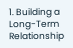1. Building a Long-Term Relationship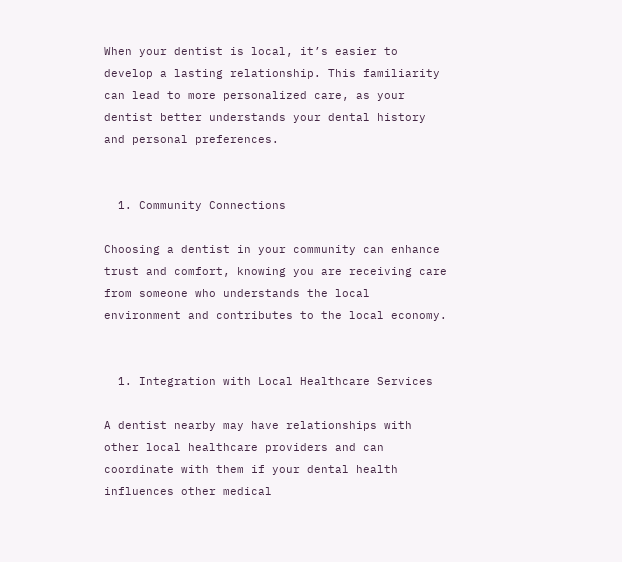When your dentist is local, it’s easier to develop a lasting relationship. This familiarity can lead to more personalized care, as your dentist better understands your dental history and personal preferences.


  1. Community Connections

Choosing a dentist in your community can enhance trust and comfort, knowing you are receiving care from someone who understands the local environment and contributes to the local economy.


  1. Integration with Local Healthcare Services

A dentist nearby may have relationships with other local healthcare providers and can coordinate with them if your dental health influences other medical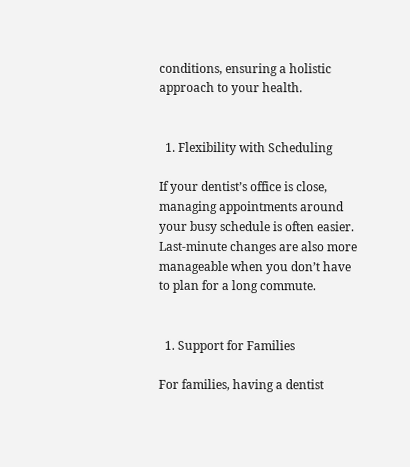conditions, ensuring a holistic approach to your health.


  1. Flexibility with Scheduling

If your dentist’s office is close, managing appointments around your busy schedule is often easier. Last-minute changes are also more manageable when you don’t have to plan for a long commute.


  1. Support for Families

For families, having a dentist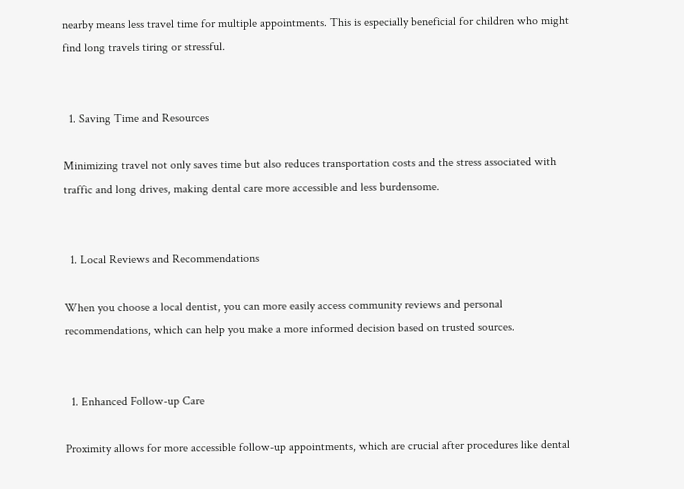nearby means less travel time for multiple appointments. This is especially beneficial for children who might find long travels tiring or stressful.


  1. Saving Time and Resources

Minimizing travel not only saves time but also reduces transportation costs and the stress associated with traffic and long drives, making dental care more accessible and less burdensome.


  1. Local Reviews and Recommendations

When you choose a local dentist, you can more easily access community reviews and personal recommendations, which can help you make a more informed decision based on trusted sources.


  1. Enhanced Follow-up Care

Proximity allows for more accessible follow-up appointments, which are crucial after procedures like dental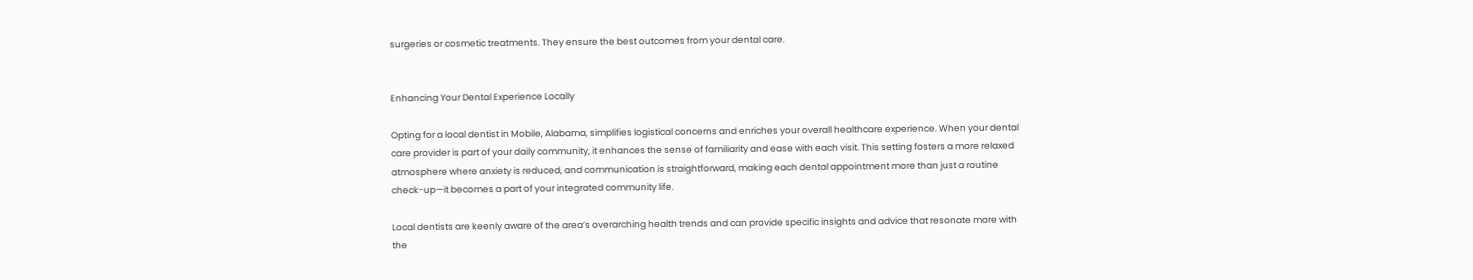surgeries or cosmetic treatments. They ensure the best outcomes from your dental care.


Enhancing Your Dental Experience Locally

Opting for a local dentist in Mobile, Alabama, simplifies logistical concerns and enriches your overall healthcare experience. When your dental care provider is part of your daily community, it enhances the sense of familiarity and ease with each visit. This setting fosters a more relaxed atmosphere where anxiety is reduced, and communication is straightforward, making each dental appointment more than just a routine check-up—it becomes a part of your integrated community life.

Local dentists are keenly aware of the area’s overarching health trends and can provide specific insights and advice that resonate more with the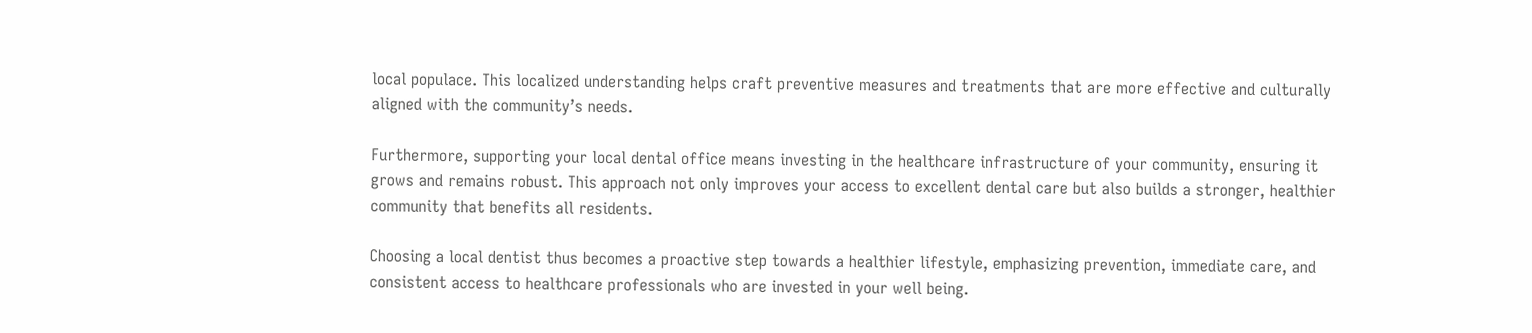local populace. This localized understanding helps craft preventive measures and treatments that are more effective and culturally aligned with the community’s needs.

Furthermore, supporting your local dental office means investing in the healthcare infrastructure of your community, ensuring it grows and remains robust. This approach not only improves your access to excellent dental care but also builds a stronger, healthier community that benefits all residents.

Choosing a local dentist thus becomes a proactive step towards a healthier lifestyle, emphasizing prevention, immediate care, and consistent access to healthcare professionals who are invested in your well being.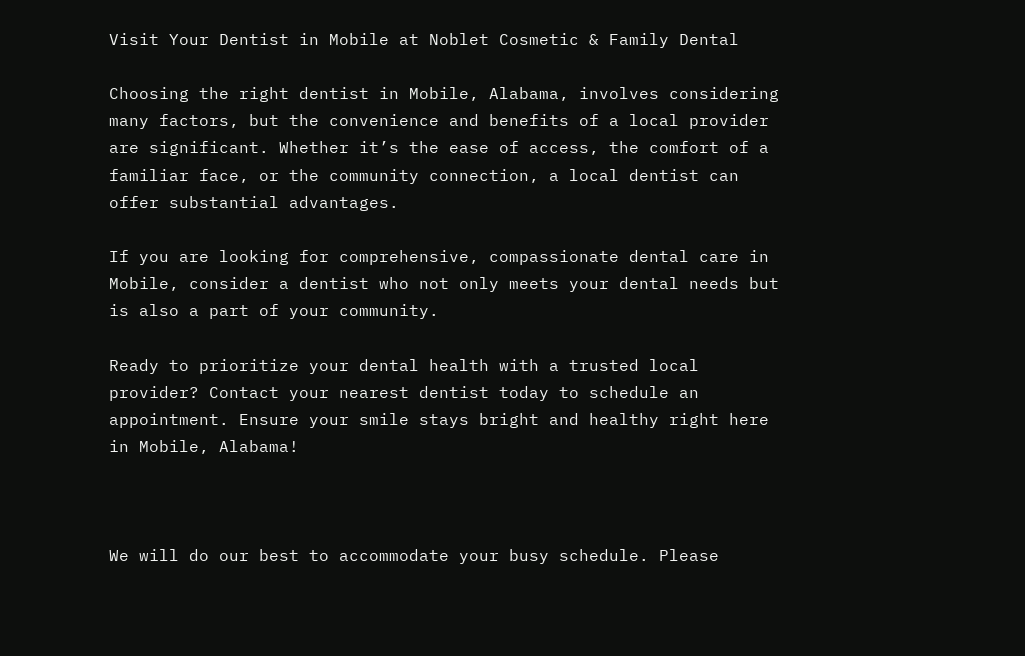Visit Your Dentist in Mobile at Noblet Cosmetic & Family Dental

Choosing the right dentist in Mobile, Alabama, involves considering many factors, but the convenience and benefits of a local provider are significant. Whether it’s the ease of access, the comfort of a familiar face, or the community connection, a local dentist can offer substantial advantages.

If you are looking for comprehensive, compassionate dental care in Mobile, consider a dentist who not only meets your dental needs but is also a part of your community.

Ready to prioritize your dental health with a trusted local provider? Contact your nearest dentist today to schedule an appointment. Ensure your smile stays bright and healthy right here in Mobile, Alabama!



We will do our best to accommodate your busy schedule. Please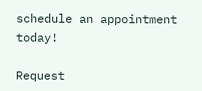schedule an appointment today!

Request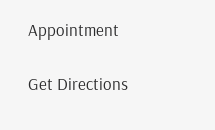Appointment

Get Directions